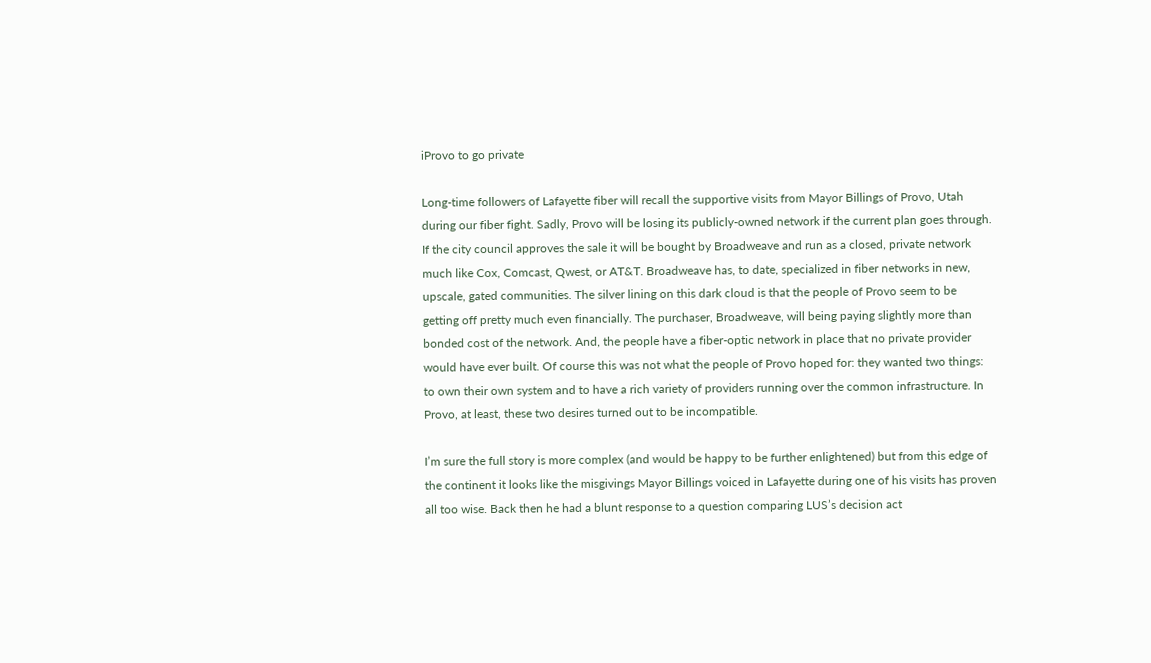iProvo to go private

Long-time followers of Lafayette fiber will recall the supportive visits from Mayor Billings of Provo, Utah during our fiber fight. Sadly, Provo will be losing its publicly-owned network if the current plan goes through. If the city council approves the sale it will be bought by Broadweave and run as a closed, private network much like Cox, Comcast, Qwest, or AT&T. Broadweave has, to date, specialized in fiber networks in new, upscale, gated communities. The silver lining on this dark cloud is that the people of Provo seem to be getting off pretty much even financially. The purchaser, Broadweave, will being paying slightly more than bonded cost of the network. And, the people have a fiber-optic network in place that no private provider would have ever built. Of course this was not what the people of Provo hoped for: they wanted two things: to own their own system and to have a rich variety of providers running over the common infrastructure. In Provo, at least, these two desires turned out to be incompatible.

I’m sure the full story is more complex (and would be happy to be further enlightened) but from this edge of the continent it looks like the misgivings Mayor Billings voiced in Lafayette during one of his visits has proven all too wise. Back then he had a blunt response to a question comparing LUS’s decision act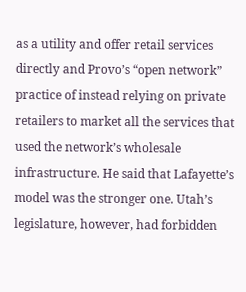as a utility and offer retail services directly and Provo’s “open network” practice of instead relying on private retailers to market all the services that used the network’s wholesale infrastructure. He said that Lafayette’s model was the stronger one. Utah’s legislature, however, had forbidden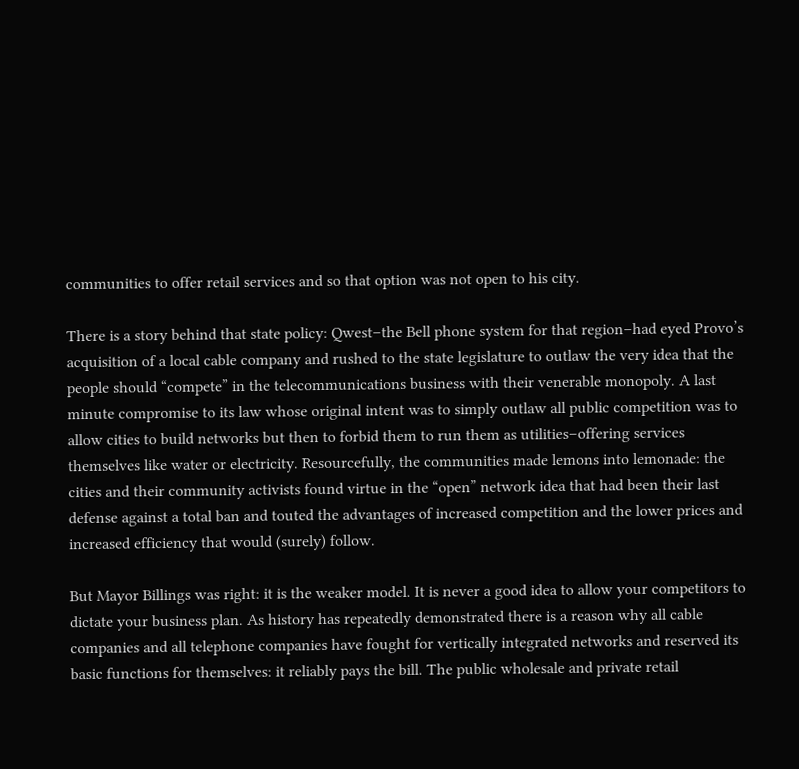communities to offer retail services and so that option was not open to his city.

There is a story behind that state policy: Qwest–the Bell phone system for that region–had eyed Provo’s acquisition of a local cable company and rushed to the state legislature to outlaw the very idea that the people should “compete” in the telecommunications business with their venerable monopoly. A last minute compromise to its law whose original intent was to simply outlaw all public competition was to allow cities to build networks but then to forbid them to run them as utilities–offering services themselves like water or electricity. Resourcefully, the communities made lemons into lemonade: the cities and their community activists found virtue in the “open” network idea that had been their last defense against a total ban and touted the advantages of increased competition and the lower prices and increased efficiency that would (surely) follow.

But Mayor Billings was right: it is the weaker model. It is never a good idea to allow your competitors to dictate your business plan. As history has repeatedly demonstrated there is a reason why all cable companies and all telephone companies have fought for vertically integrated networks and reserved its basic functions for themselves: it reliably pays the bill. The public wholesale and private retail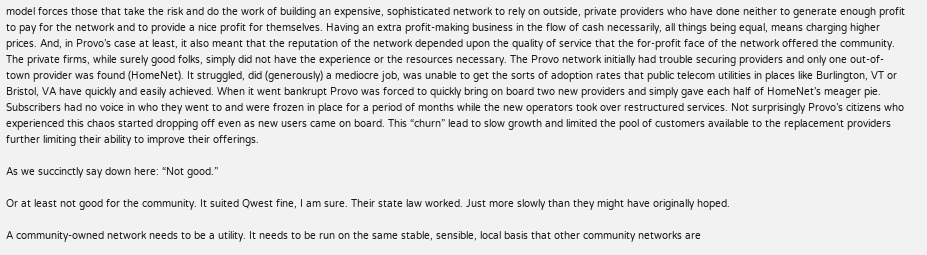model forces those that take the risk and do the work of building an expensive, sophisticated network to rely on outside, private providers who have done neither to generate enough profit to pay for the network and to provide a nice profit for themselves. Having an extra profit-making business in the flow of cash necessarily, all things being equal, means charging higher prices. And, in Provo’s case at least, it also meant that the reputation of the network depended upon the quality of service that the for-profit face of the network offered the community. The private firms, while surely good folks, simply did not have the experience or the resources necessary. The Provo network initially had trouble securing providers and only one out-of-town provider was found (HomeNet). It struggled, did (generously) a mediocre job, was unable to get the sorts of adoption rates that public telecom utilities in places like Burlington, VT or Bristol, VA have quickly and easily achieved. When it went bankrupt Provo was forced to quickly bring on board two new providers and simply gave each half of HomeNet’s meager pie. Subscribers had no voice in who they went to and were frozen in place for a period of months while the new operators took over restructured services. Not surprisingly Provo’s citizens who experienced this chaos started dropping off even as new users came on board. This “churn” lead to slow growth and limited the pool of customers available to the replacement providers further limiting their ability to improve their offerings.

As we succinctly say down here: “Not good.”

Or at least not good for the community. It suited Qwest fine, I am sure. Their state law worked. Just more slowly than they might have originally hoped.

A community-owned network needs to be a utility. It needs to be run on the same stable, sensible, local basis that other community networks are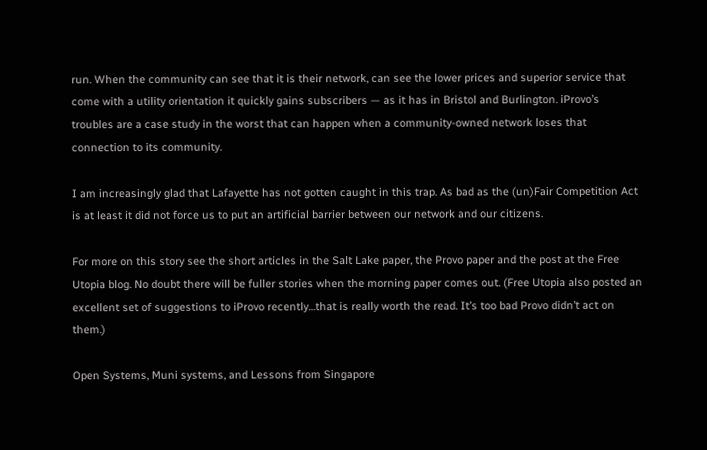run. When the community can see that it is their network, can see the lower prices and superior service that come with a utility orientation it quickly gains subscribers — as it has in Bristol and Burlington. iProvo’s troubles are a case study in the worst that can happen when a community-owned network loses that connection to its community.

I am increasingly glad that Lafayette has not gotten caught in this trap. As bad as the (un)Fair Competition Act is at least it did not force us to put an artificial barrier between our network and our citizens.

For more on this story see the short articles in the Salt Lake paper, the Provo paper and the post at the Free Utopia blog. No doubt there will be fuller stories when the morning paper comes out. (Free Utopia also posted an excellent set of suggestions to iProvo recently…that is really worth the read. It’s too bad Provo didn’t act on them.)

Open Systems, Muni systems, and Lessons from Singapore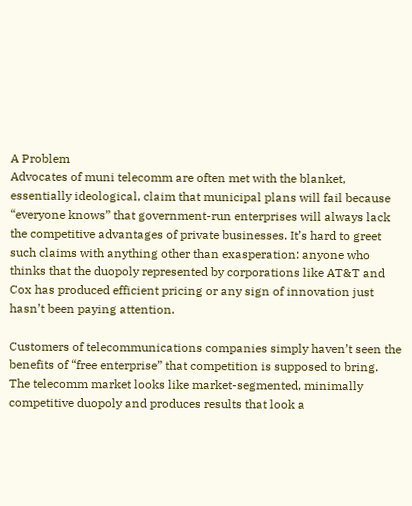A Problem
Advocates of muni telecomm are often met with the blanket, essentially ideological, claim that municipal plans will fail because “everyone knows” that government-run enterprises will always lack the competitive advantages of private businesses. It’s hard to greet such claims with anything other than exasperation: anyone who thinks that the duopoly represented by corporations like AT&T and Cox has produced efficient pricing or any sign of innovation just hasn’t been paying attention.

Customers of telecommunications companies simply haven’t seen the benefits of “free enterprise” that competition is supposed to bring. The telecomm market looks like market-segmented, minimally competitive duopoly and produces results that look a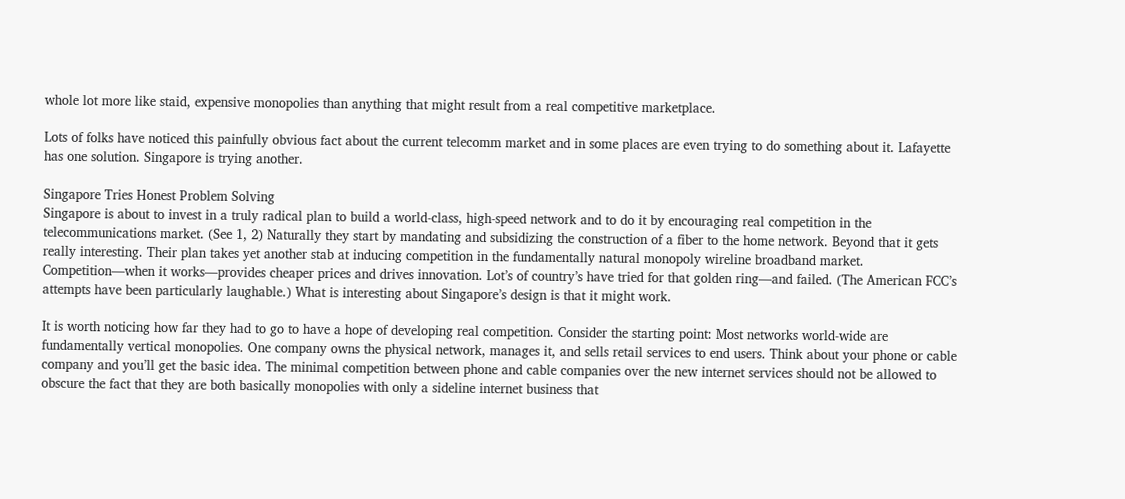whole lot more like staid, expensive monopolies than anything that might result from a real competitive marketplace.

Lots of folks have noticed this painfully obvious fact about the current telecomm market and in some places are even trying to do something about it. Lafayette has one solution. Singapore is trying another.

Singapore Tries Honest Problem Solving
Singapore is about to invest in a truly radical plan to build a world-class, high-speed network and to do it by encouraging real competition in the telecommunications market. (See 1, 2) Naturally they start by mandating and subsidizing the construction of a fiber to the home network. Beyond that it gets really interesting. Their plan takes yet another stab at inducing competition in the fundamentally natural monopoly wireline broadband market. Competition—when it works—provides cheaper prices and drives innovation. Lot’s of country’s have tried for that golden ring—and failed. (The American FCC’s attempts have been particularly laughable.) What is interesting about Singapore’s design is that it might work.

It is worth noticing how far they had to go to have a hope of developing real competition. Consider the starting point: Most networks world-wide are fundamentally vertical monopolies. One company owns the physical network, manages it, and sells retail services to end users. Think about your phone or cable company and you’ll get the basic idea. The minimal competition between phone and cable companies over the new internet services should not be allowed to obscure the fact that they are both basically monopolies with only a sideline internet business that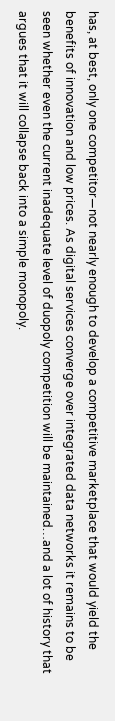has, at best, only one competitor—not nearly enough to develop a competitive marketplace that would yield the benefits of innovation and low prices. As digital services converge over integrated data networks it remains to be seen whether even the current inadequate level of duopoly competition will be maintained…and a lot of history that argues that it will collapse back into a simple monopoly.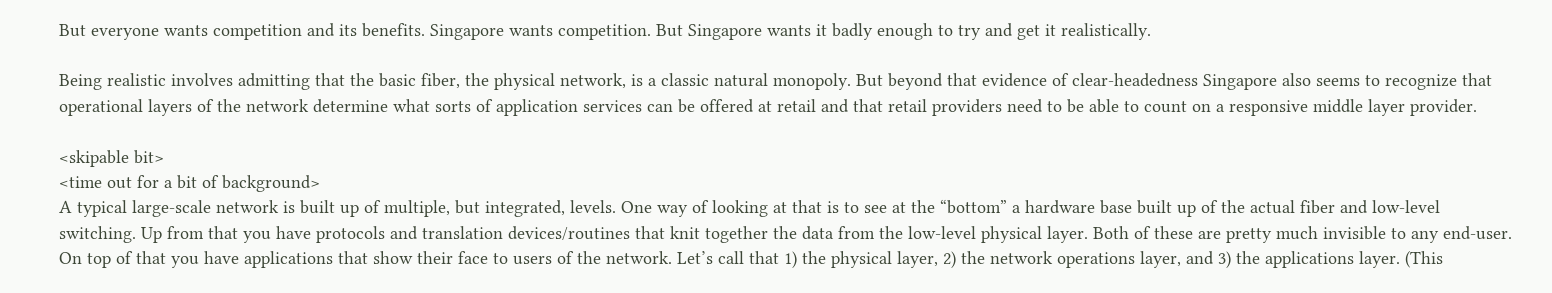But everyone wants competition and its benefits. Singapore wants competition. But Singapore wants it badly enough to try and get it realistically.

Being realistic involves admitting that the basic fiber, the physical network, is a classic natural monopoly. But beyond that evidence of clear-headedness Singapore also seems to recognize that operational layers of the network determine what sorts of application services can be offered at retail and that retail providers need to be able to count on a responsive middle layer provider.

<skipable bit>
<time out for a bit of background>
A typical large-scale network is built up of multiple, but integrated, levels. One way of looking at that is to see at the “bottom” a hardware base built up of the actual fiber and low-level switching. Up from that you have protocols and translation devices/routines that knit together the data from the low-level physical layer. Both of these are pretty much invisible to any end-user. On top of that you have applications that show their face to users of the network. Let’s call that 1) the physical layer, 2) the network operations layer, and 3) the applications layer. (This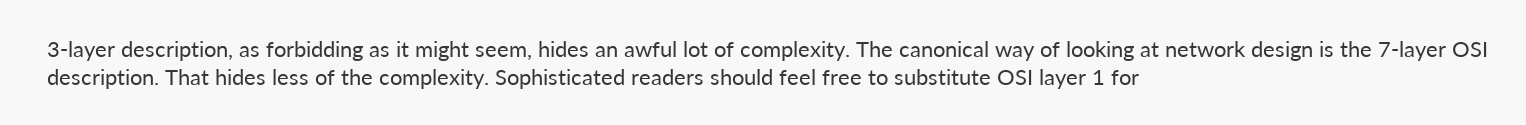3-layer description, as forbidding as it might seem, hides an awful lot of complexity. The canonical way of looking at network design is the 7-layer OSI description. That hides less of the complexity. Sophisticated readers should feel free to substitute OSI layer 1 for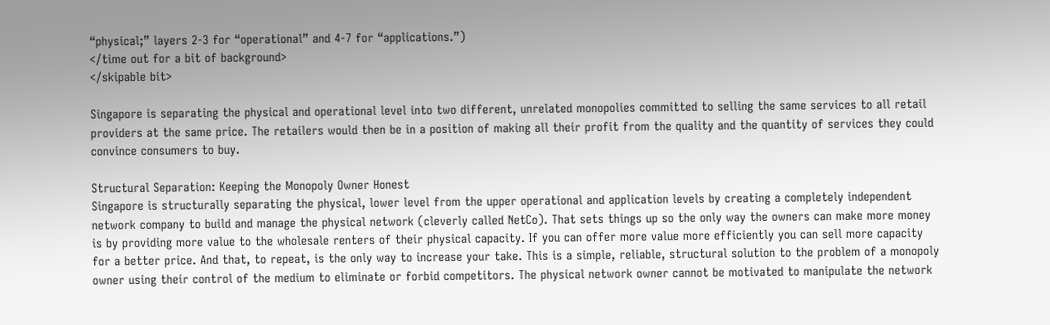“physical;” layers 2-3 for “operational” and 4-7 for “applications.”)
</time out for a bit of background>
</skipable bit>

Singapore is separating the physical and operational level into two different, unrelated monopolies committed to selling the same services to all retail providers at the same price. The retailers would then be in a position of making all their profit from the quality and the quantity of services they could convince consumers to buy.

Structural Separation: Keeping the Monopoly Owner Honest
Singapore is structurally separating the physical, lower level from the upper operational and application levels by creating a completely independent network company to build and manage the physical network (cleverly called NetCo). That sets things up so the only way the owners can make more money is by providing more value to the wholesale renters of their physical capacity. If you can offer more value more efficiently you can sell more capacity for a better price. And that, to repeat, is the only way to increase your take. This is a simple, reliable, structural solution to the problem of a monopoly owner using their control of the medium to eliminate or forbid competitors. The physical network owner cannot be motivated to manipulate the network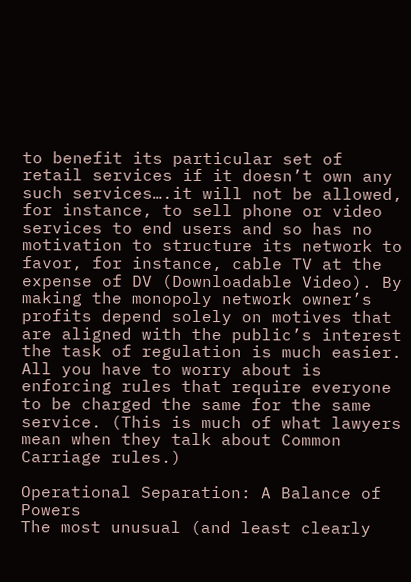to benefit its particular set of retail services if it doesn’t own any such services….it will not be allowed, for instance, to sell phone or video services to end users and so has no motivation to structure its network to favor, for instance, cable TV at the expense of DV (Downloadable Video). By making the monopoly network owner’s profits depend solely on motives that are aligned with the public’s interest the task of regulation is much easier. All you have to worry about is enforcing rules that require everyone to be charged the same for the same service. (This is much of what lawyers mean when they talk about Common Carriage rules.)

Operational Separation: A Balance of Powers
The most unusual (and least clearly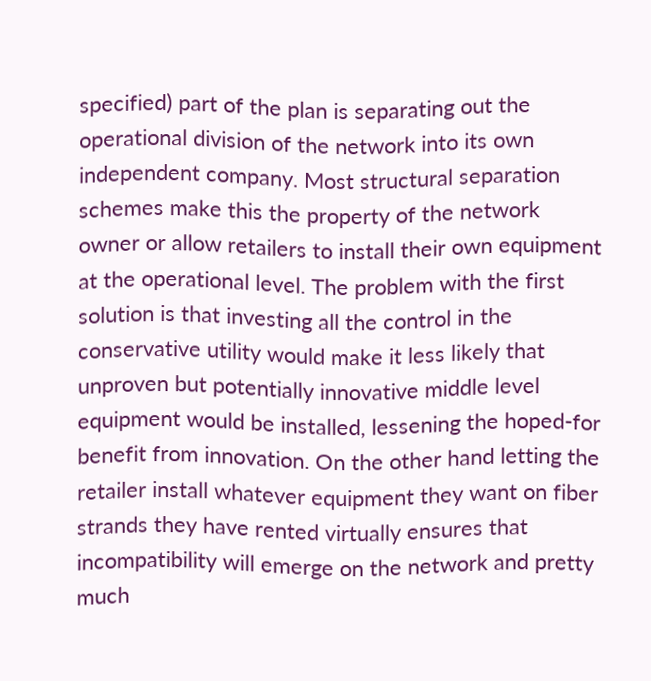specified) part of the plan is separating out the operational division of the network into its own independent company. Most structural separation schemes make this the property of the network owner or allow retailers to install their own equipment at the operational level. The problem with the first solution is that investing all the control in the conservative utility would make it less likely that unproven but potentially innovative middle level equipment would be installed, lessening the hoped-for benefit from innovation. On the other hand letting the retailer install whatever equipment they want on fiber strands they have rented virtually ensures that incompatibility will emerge on the network and pretty much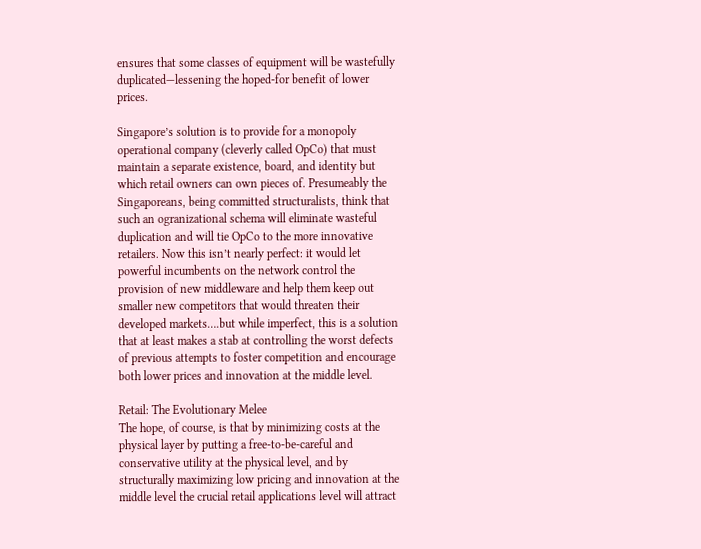ensures that some classes of equipment will be wastefully duplicated—lessening the hoped-for benefit of lower prices.

Singapore’s solution is to provide for a monopoly operational company (cleverly called OpCo) that must maintain a separate existence, board, and identity but which retail owners can own pieces of. Presumeably the Singaporeans, being committed structuralists, think that such an ogranizational schema will eliminate wasteful duplication and will tie OpCo to the more innovative retailers. Now this isn’t nearly perfect: it would let powerful incumbents on the network control the provision of new middleware and help them keep out smaller new competitors that would threaten their developed markets….but while imperfect, this is a solution that at least makes a stab at controlling the worst defects of previous attempts to foster competition and encourage both lower prices and innovation at the middle level.

Retail: The Evolutionary Melee
The hope, of course, is that by minimizing costs at the physical layer by putting a free-to-be-careful and conservative utility at the physical level, and by structurally maximizing low pricing and innovation at the middle level the crucial retail applications level will attract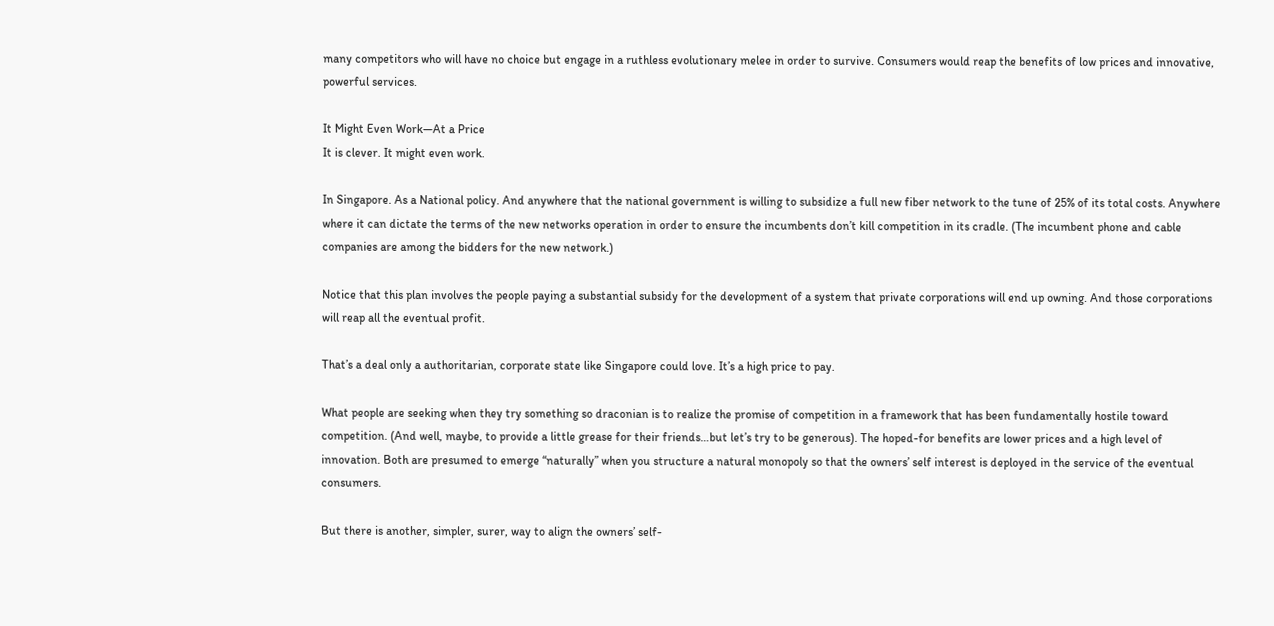many competitors who will have no choice but engage in a ruthless evolutionary melee in order to survive. Consumers would reap the benefits of low prices and innovative, powerful services.

It Might Even Work—At a Price
It is clever. It might even work.

In Singapore. As a National policy. And anywhere that the national government is willing to subsidize a full new fiber network to the tune of 25% of its total costs. Anywhere where it can dictate the terms of the new networks operation in order to ensure the incumbents don’t kill competition in its cradle. (The incumbent phone and cable companies are among the bidders for the new network.)

Notice that this plan involves the people paying a substantial subsidy for the development of a system that private corporations will end up owning. And those corporations will reap all the eventual profit.

That’s a deal only a authoritarian, corporate state like Singapore could love. It’s a high price to pay.

What people are seeking when they try something so draconian is to realize the promise of competition in a framework that has been fundamentally hostile toward competition. (And well, maybe, to provide a little grease for their friends…but let’s try to be generous). The hoped-for benefits are lower prices and a high level of innovation. Both are presumed to emerge “naturally” when you structure a natural monopoly so that the owners’ self interest is deployed in the service of the eventual consumers.

But there is another, simpler, surer, way to align the owners’ self-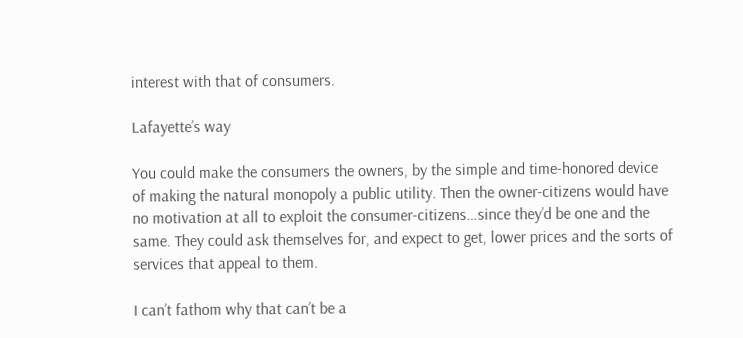interest with that of consumers.

Lafayette’s way

You could make the consumers the owners, by the simple and time-honored device of making the natural monopoly a public utility. Then the owner-citizens would have no motivation at all to exploit the consumer-citizens…since they’d be one and the same. They could ask themselves for, and expect to get, lower prices and the sorts of services that appeal to them.

I can’t fathom why that can’t be a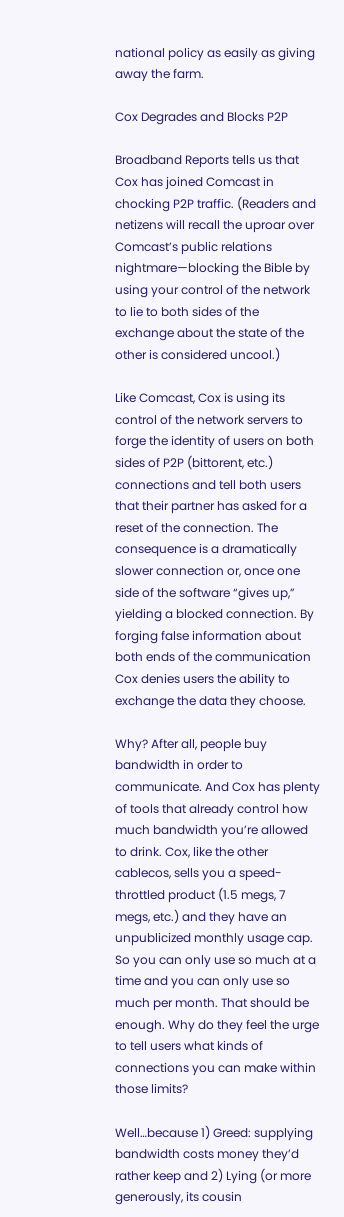national policy as easily as giving away the farm.

Cox Degrades and Blocks P2P

Broadband Reports tells us that Cox has joined Comcast in chocking P2P traffic. (Readers and netizens will recall the uproar over Comcast’s public relations nightmare—blocking the Bible by using your control of the network to lie to both sides of the exchange about the state of the other is considered uncool.)

Like Comcast, Cox is using its control of the network servers to forge the identity of users on both sides of P2P (bittorent, etc.) connections and tell both users that their partner has asked for a reset of the connection. The consequence is a dramatically slower connection or, once one side of the software “gives up,” yielding a blocked connection. By forging false information about both ends of the communication Cox denies users the ability to exchange the data they choose.

Why? After all, people buy bandwidth in order to communicate. And Cox has plenty of tools that already control how much bandwidth you’re allowed to drink. Cox, like the other cablecos, sells you a speed-throttled product (1.5 megs, 7 megs, etc.) and they have an unpublicized monthly usage cap. So you can only use so much at a time and you can only use so much per month. That should be enough. Why do they feel the urge to tell users what kinds of connections you can make within those limits?

Well…because 1) Greed: supplying bandwidth costs money they’d rather keep and 2) Lying (or more generously, its cousin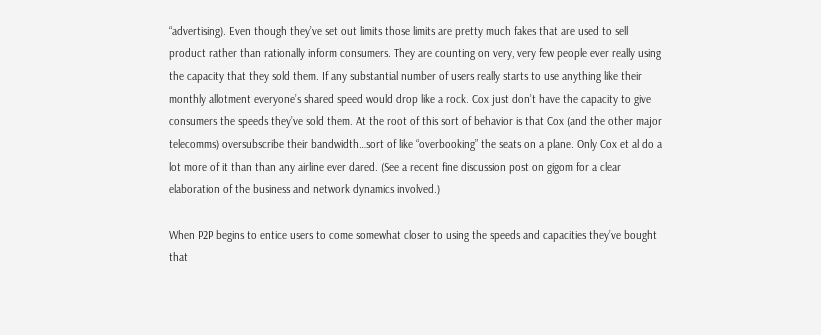“advertising). Even though they’ve set out limits those limits are pretty much fakes that are used to sell product rather than rationally inform consumers. They are counting on very, very few people ever really using the capacity that they sold them. If any substantial number of users really starts to use anything like their monthly allotment everyone’s shared speed would drop like a rock. Cox just don’t have the capacity to give consumers the speeds they’ve sold them. At the root of this sort of behavior is that Cox (and the other major telecomms) oversubscribe their bandwidth…sort of like “overbooking” the seats on a plane. Only Cox et al do a lot more of it than than any airline ever dared. (See a recent fine discussion post on gigom for a clear elaboration of the business and network dynamics involved.)

When P2P begins to entice users to come somewhat closer to using the speeds and capacities they’ve bought that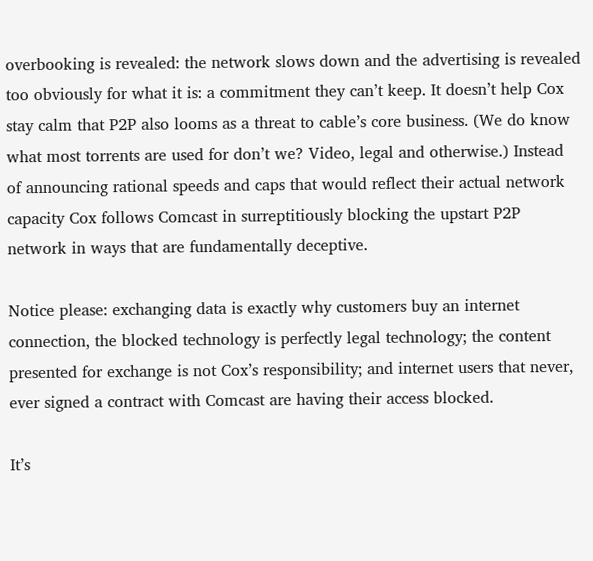overbooking is revealed: the network slows down and the advertising is revealed too obviously for what it is: a commitment they can’t keep. It doesn’t help Cox stay calm that P2P also looms as a threat to cable’s core business. (We do know what most torrents are used for don’t we? Video, legal and otherwise.) Instead of announcing rational speeds and caps that would reflect their actual network capacity Cox follows Comcast in surreptitiously blocking the upstart P2P network in ways that are fundamentally deceptive.

Notice please: exchanging data is exactly why customers buy an internet connection, the blocked technology is perfectly legal technology; the content presented for exchange is not Cox’s responsibility; and internet users that never, ever signed a contract with Comcast are having their access blocked.

It’s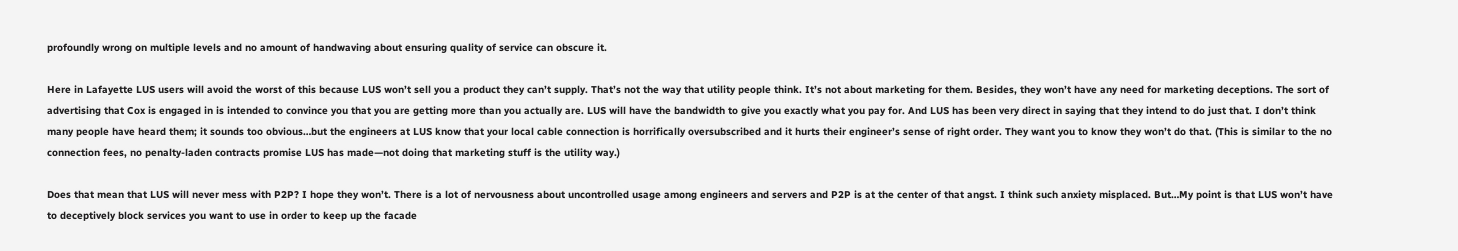profoundly wrong on multiple levels and no amount of handwaving about ensuring quality of service can obscure it.

Here in Lafayette LUS users will avoid the worst of this because LUS won’t sell you a product they can’t supply. That’s not the way that utility people think. It’s not about marketing for them. Besides, they won’t have any need for marketing deceptions. The sort of advertising that Cox is engaged in is intended to convince you that you are getting more than you actually are. LUS will have the bandwidth to give you exactly what you pay for. And LUS has been very direct in saying that they intend to do just that. I don’t think many people have heard them; it sounds too obvious…but the engineers at LUS know that your local cable connection is horrifically oversubscribed and it hurts their engineer’s sense of right order. They want you to know they won’t do that. (This is similar to the no connection fees, no penalty-laden contracts promise LUS has made—not doing that marketing stuff is the utility way.)

Does that mean that LUS will never mess with P2P? I hope they won’t. There is a lot of nervousness about uncontrolled usage among engineers and servers and P2P is at the center of that angst. I think such anxiety misplaced. But…My point is that LUS won’t have to deceptively block services you want to use in order to keep up the facade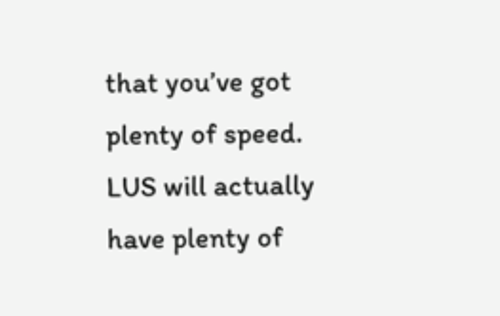that you’ve got plenty of speed. LUS will actually have plenty of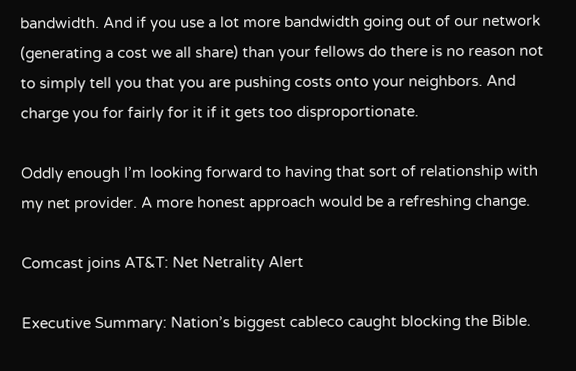bandwidth. And if you use a lot more bandwidth going out of our network (generating a cost we all share) than your fellows do there is no reason not to simply tell you that you are pushing costs onto your neighbors. And charge you for fairly for it if it gets too disproportionate.

Oddly enough I’m looking forward to having that sort of relationship with my net provider. A more honest approach would be a refreshing change.

Comcast joins AT&T: Net Netrality Alert

Executive Summary: Nation’s biggest cableco caught blocking the Bible.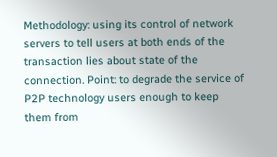Methodology: using its control of network servers to tell users at both ends of the transaction lies about state of the connection. Point: to degrade the service of P2P technology users enough to keep them from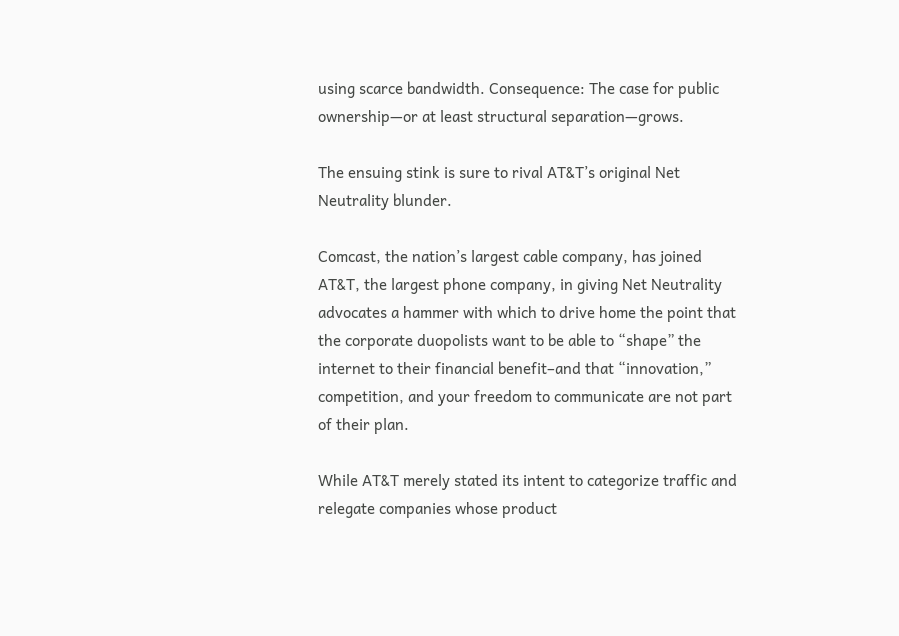using scarce bandwidth. Consequence: The case for public ownership—or at least structural separation—grows.

The ensuing stink is sure to rival AT&T’s original Net Neutrality blunder.

Comcast, the nation’s largest cable company, has joined AT&T, the largest phone company, in giving Net Neutrality advocates a hammer with which to drive home the point that the corporate duopolists want to be able to “shape” the internet to their financial benefit–and that “innovation,” competition, and your freedom to communicate are not part of their plan.

While AT&T merely stated its intent to categorize traffic and relegate companies whose product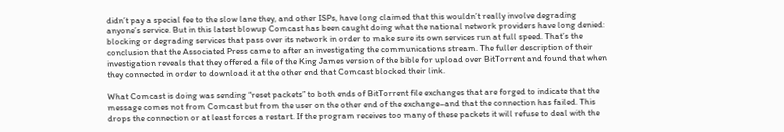didn’t pay a special fee to the slow lane they, and other ISPs, have long claimed that this wouldn’t really involve degrading anyone’s service. But in this latest blowup Comcast has been caught doing what the national network providers have long denied: blocking or degrading services that pass over its network in order to make sure its own services run at full speed. That’s the conclusion that the Associated Press came to after an investigating the communications stream. The fuller description of their investigation reveals that they offered a file of the King James version of the bible for upload over BitTorrent and found that when they connected in order to download it at the other end that Comcast blocked their link.

What Comcast is doing was sending “reset packets” to both ends of BitTorrent file exchanges that are forged to indicate that the message comes not from Comcast but from the user on the other end of the exchange–and that the connection has failed. This drops the connection or at least forces a restart. If the program receives too many of these packets it will refuse to deal with the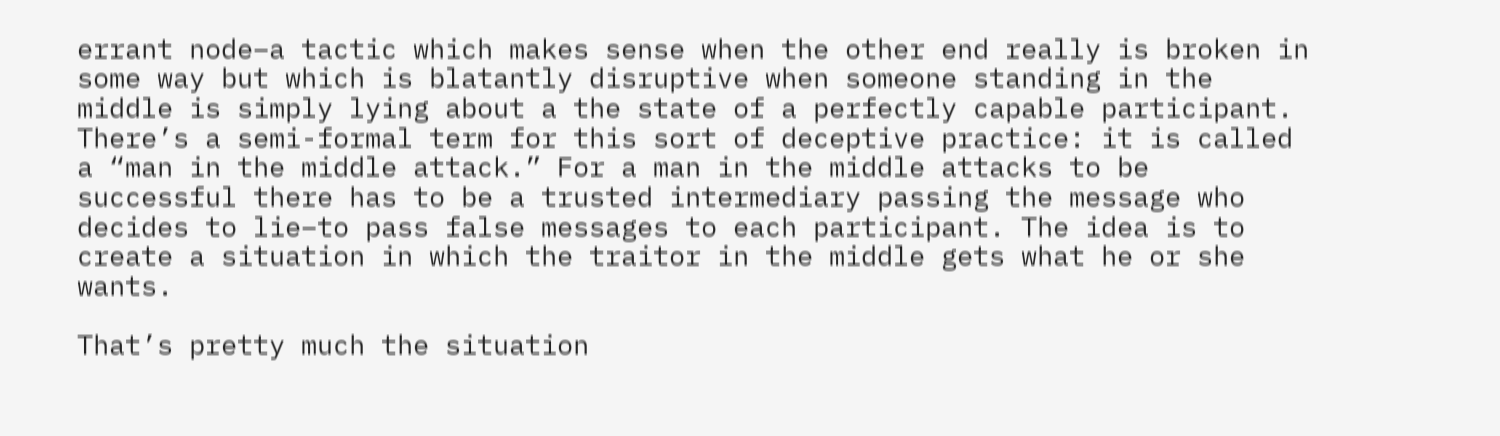errant node–a tactic which makes sense when the other end really is broken in some way but which is blatantly disruptive when someone standing in the middle is simply lying about a the state of a perfectly capable participant. There’s a semi-formal term for this sort of deceptive practice: it is called a “man in the middle attack.” For a man in the middle attacks to be successful there has to be a trusted intermediary passing the message who decides to lie–to pass false messages to each participant. The idea is to create a situation in which the traitor in the middle gets what he or she wants.

That’s pretty much the situation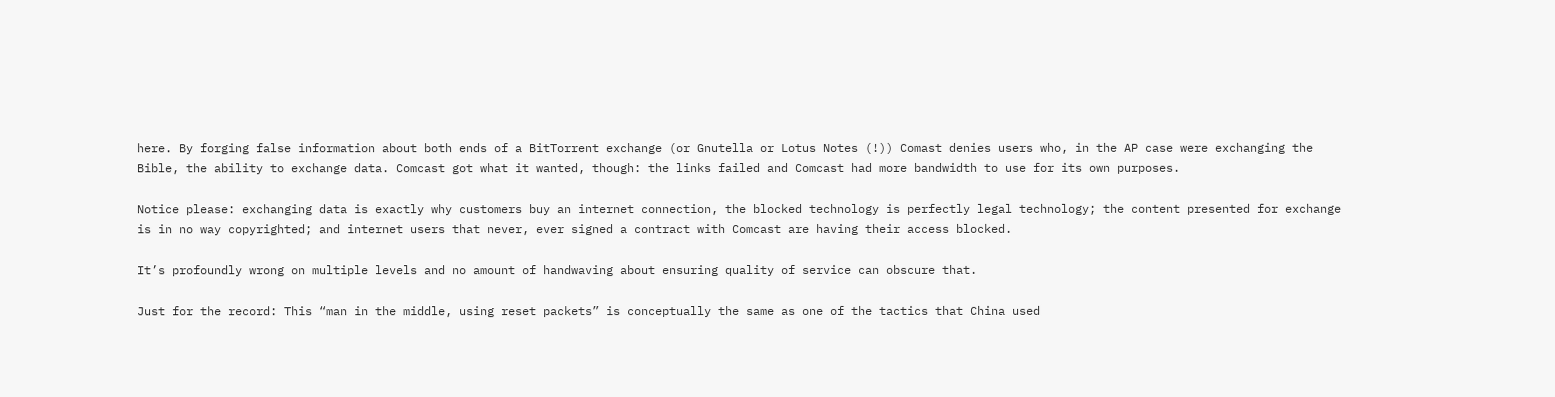here. By forging false information about both ends of a BitTorrent exchange (or Gnutella or Lotus Notes (!)) Comast denies users who, in the AP case were exchanging the Bible, the ability to exchange data. Comcast got what it wanted, though: the links failed and Comcast had more bandwidth to use for its own purposes.

Notice please: exchanging data is exactly why customers buy an internet connection, the blocked technology is perfectly legal technology; the content presented for exchange is in no way copyrighted; and internet users that never, ever signed a contract with Comcast are having their access blocked.

It’s profoundly wrong on multiple levels and no amount of handwaving about ensuring quality of service can obscure that.

Just for the record: This “man in the middle, using reset packets” is conceptually the same as one of the tactics that China used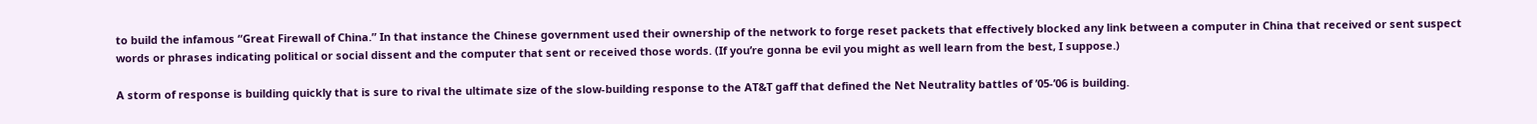to build the infamous “Great Firewall of China.” In that instance the Chinese government used their ownership of the network to forge reset packets that effectively blocked any link between a computer in China that received or sent suspect words or phrases indicating political or social dissent and the computer that sent or received those words. (If you’re gonna be evil you might as well learn from the best, I suppose.)

A storm of response is building quickly that is sure to rival the ultimate size of the slow-building response to the AT&T gaff that defined the Net Neutrality battles of ’05-’06 is building.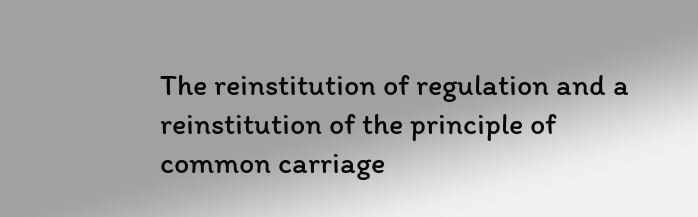The reinstitution of regulation and a reinstitution of the principle of common carriage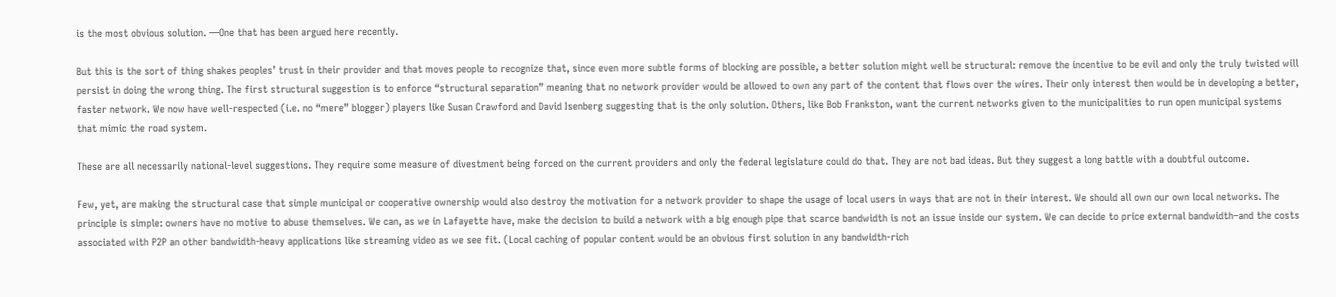is the most obvious solution. —One that has been argued here recently.

But this is the sort of thing shakes peoples’ trust in their provider and that moves people to recognize that, since even more subtle forms of blocking are possible, a better solution might well be structural: remove the incentive to be evil and only the truly twisted will persist in doing the wrong thing. The first structural suggestion is to enforce “structural separation” meaning that no network provider would be allowed to own any part of the content that flows over the wires. Their only interest then would be in developing a better, faster network. We now have well-respected (i.e. no “mere” blogger) players like Susan Crawford and David Isenberg suggesting that is the only solution. Others, like Bob Frankston, want the current networks given to the municipalities to run open municipal systems that mimic the road system.

These are all necessarily national-level suggestions. They require some measure of divestment being forced on the current providers and only the federal legislature could do that. They are not bad ideas. But they suggest a long battle with a doubtful outcome.

Few, yet, are making the structural case that simple municipal or cooperative ownership would also destroy the motivation for a network provider to shape the usage of local users in ways that are not in their interest. We should all own our own local networks. The principle is simple: owners have no motive to abuse themselves. We can, as we in Lafayette have, make the decision to build a network with a big enough pipe that scarce bandwidth is not an issue inside our system. We can decide to price external bandwidth–and the costs associated with P2P an other bandwidth-heavy applications like streaming video as we see fit. (Local caching of popular content would be an obvious first solution in any bandwidth-rich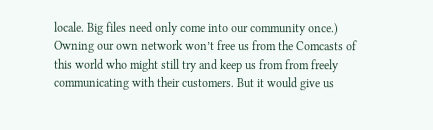locale. Big files need only come into our community once.) Owning our own network won’t free us from the Comcasts of this world who might still try and keep us from from freely communicating with their customers. But it would give us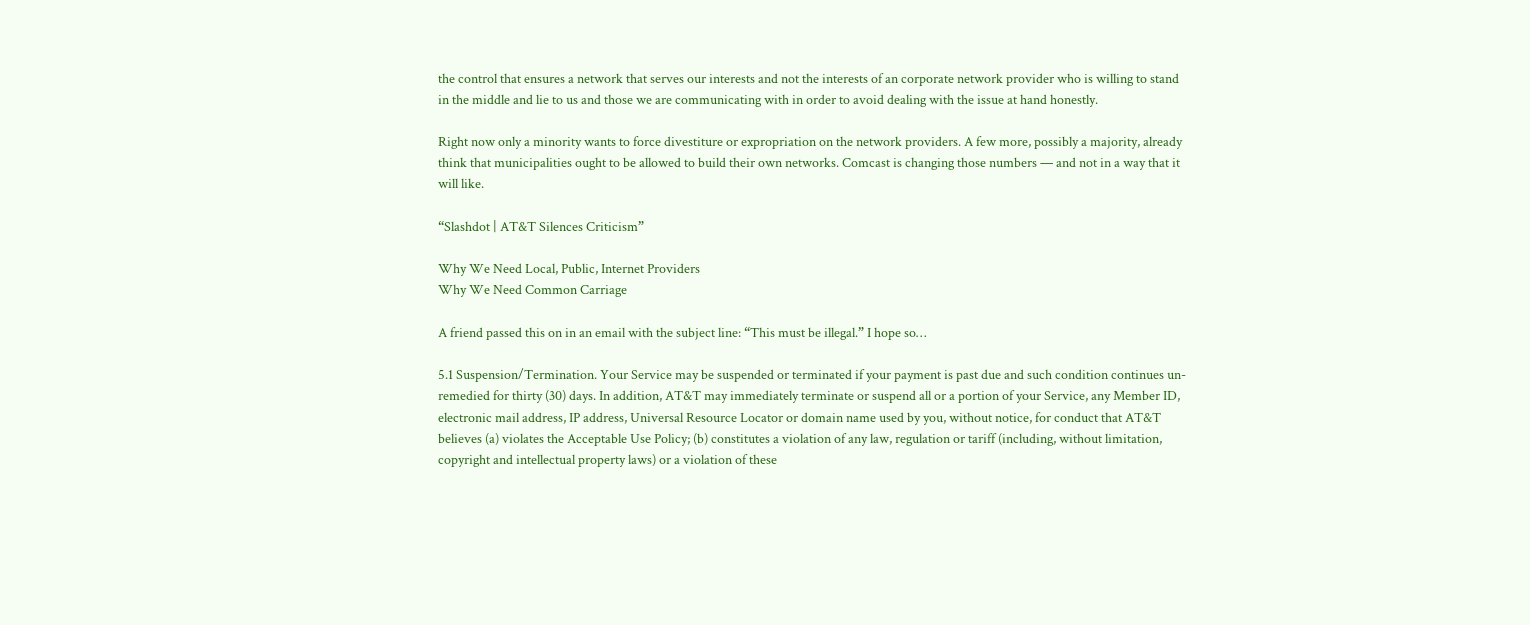the control that ensures a network that serves our interests and not the interests of an corporate network provider who is willing to stand in the middle and lie to us and those we are communicating with in order to avoid dealing with the issue at hand honestly.

Right now only a minority wants to force divestiture or expropriation on the network providers. A few more, possibly a majority, already think that municipalities ought to be allowed to build their own networks. Comcast is changing those numbers — and not in a way that it will like.

“Slashdot | AT&T Silences Criticism”

Why We Need Local, Public, Internet Providers
Why We Need Common Carriage

A friend passed this on in an email with the subject line: “This must be illegal.” I hope so…

5.1 Suspension/Termination. Your Service may be suspended or terminated if your payment is past due and such condition continues un-remedied for thirty (30) days. In addition, AT&T may immediately terminate or suspend all or a portion of your Service, any Member ID, electronic mail address, IP address, Universal Resource Locator or domain name used by you, without notice, for conduct that AT&T believes (a) violates the Acceptable Use Policy; (b) constitutes a violation of any law, regulation or tariff (including, without limitation, copyright and intellectual property laws) or a violation of these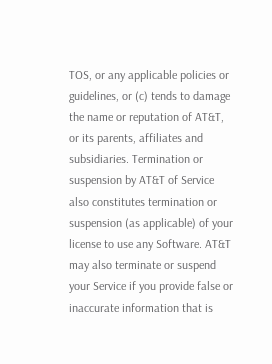TOS, or any applicable policies or guidelines, or (c) tends to damage the name or reputation of AT&T, or its parents, affiliates and subsidiaries. Termination or suspension by AT&T of Service also constitutes termination or suspension (as applicable) of your license to use any Software. AT&T may also terminate or suspend your Service if you provide false or inaccurate information that is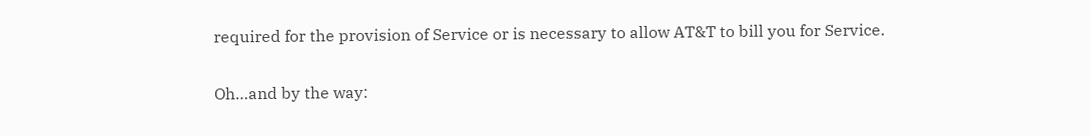required for the provision of Service or is necessary to allow AT&T to bill you for Service.

Oh…and by the way: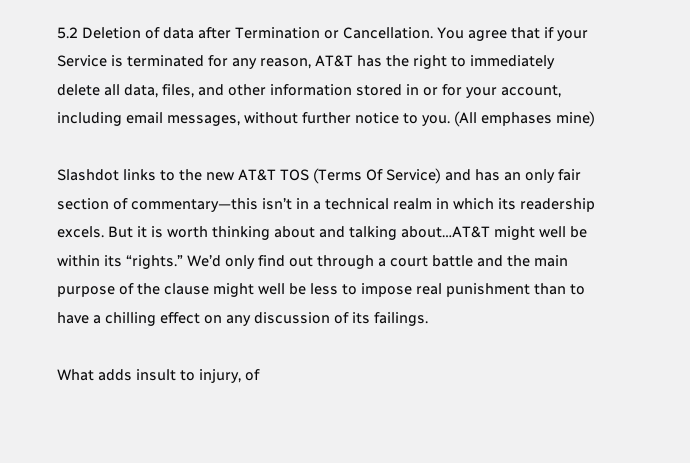5.2 Deletion of data after Termination or Cancellation. You agree that if your Service is terminated for any reason, AT&T has the right to immediately delete all data, files, and other information stored in or for your account, including email messages, without further notice to you. (All emphases mine)

Slashdot links to the new AT&T TOS (Terms Of Service) and has an only fair section of commentary—this isn’t in a technical realm in which its readership excels. But it is worth thinking about and talking about…AT&T might well be within its “rights.” We’d only find out through a court battle and the main purpose of the clause might well be less to impose real punishment than to have a chilling effect on any discussion of its failings.

What adds insult to injury, of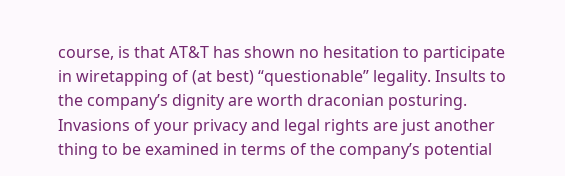course, is that AT&T has shown no hesitation to participate in wiretapping of (at best) “questionable” legality. Insults to the company’s dignity are worth draconian posturing. Invasions of your privacy and legal rights are just another thing to be examined in terms of the company’s potential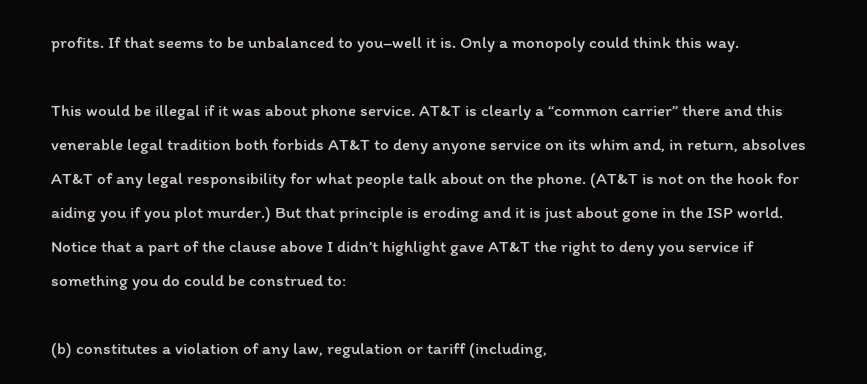profits. If that seems to be unbalanced to you–well it is. Only a monopoly could think this way.

This would be illegal if it was about phone service. AT&T is clearly a “common carrier” there and this venerable legal tradition both forbids AT&T to deny anyone service on its whim and, in return, absolves AT&T of any legal responsibility for what people talk about on the phone. (AT&T is not on the hook for aiding you if you plot murder.) But that principle is eroding and it is just about gone in the ISP world. Notice that a part of the clause above I didn’t highlight gave AT&T the right to deny you service if something you do could be construed to:

(b) constitutes a violation of any law, regulation or tariff (including,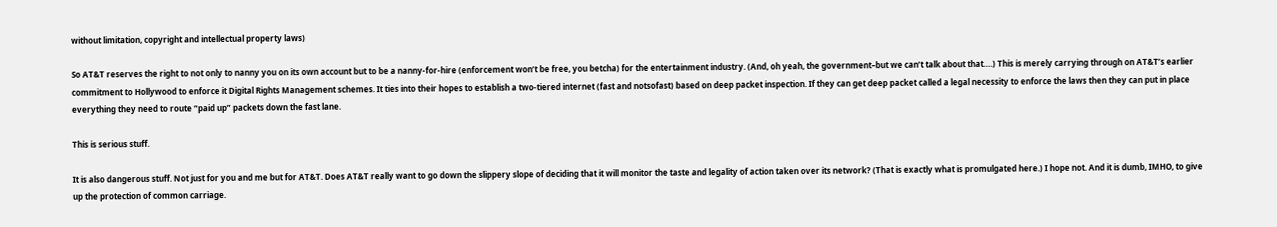without limitation, copyright and intellectual property laws)

So AT&T reserves the right to not only to nanny you on its own account but to be a nanny-for-hire (enforcement won’t be free, you betcha) for the entertainment industry. (And, oh yeah, the government–but we can’t talk about that….) This is merely carrying through on AT&T’s earlier commitment to Hollywood to enforce it Digital Rights Management schemes. It ties into their hopes to establish a two-tiered internet (fast and notsofast) based on deep packet inspection. If they can get deep packet called a legal necessity to enforce the laws then they can put in place everything they need to route “paid up” packets down the fast lane.

This is serious stuff.

It is also dangerous stuff. Not just for you and me but for AT&T. Does AT&T really want to go down the slippery slope of deciding that it will monitor the taste and legality of action taken over its network? (That is exactly what is promulgated here.) I hope not. And it is dumb, IMHO, to give up the protection of common carriage.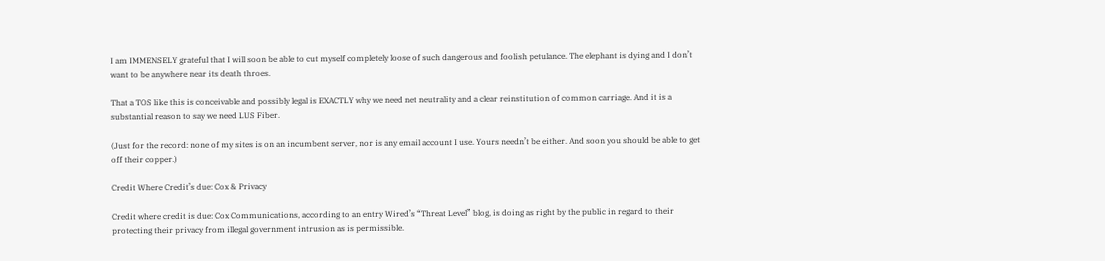I am IMMENSELY grateful that I will soon be able to cut myself completely loose of such dangerous and foolish petulance. The elephant is dying and I don’t want to be anywhere near its death throes.

That a TOS like this is conceivable and possibly legal is EXACTLY why we need net neutrality and a clear reinstitution of common carriage. And it is a substantial reason to say we need LUS Fiber.

(Just for the record: none of my sites is on an incumbent server, nor is any email account I use. Yours needn’t be either. And soon you should be able to get off their copper.)

Credit Where Credit’s due: Cox & Privacy

Credit where credit is due: Cox Communications, according to an entry Wired’s “Threat Level” blog, is doing as right by the public in regard to their protecting their privacy from illegal government intrusion as is permissible.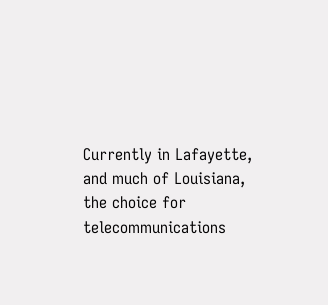Currently in Lafayette, and much of Louisiana, the choice for telecommunications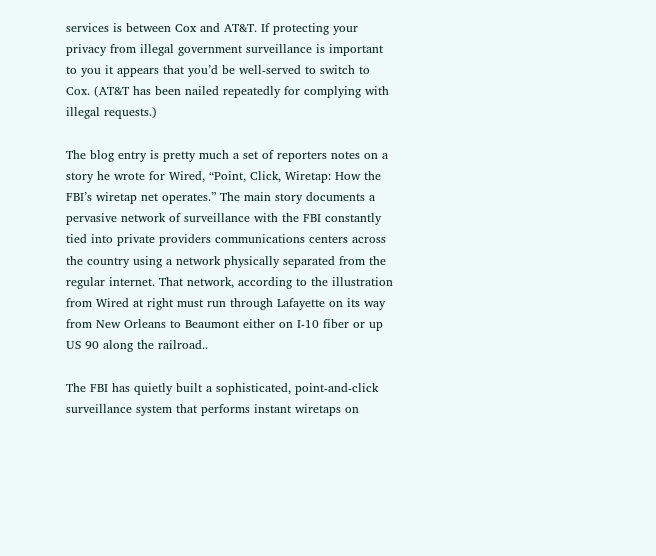services is between Cox and AT&T. If protecting your privacy from illegal government surveillance is important to you it appears that you’d be well-served to switch to Cox. (AT&T has been nailed repeatedly for complying with illegal requests.)

The blog entry is pretty much a set of reporters notes on a story he wrote for Wired, “Point, Click, Wiretap: How the FBI’s wiretap net operates.” The main story documents a pervasive network of surveillance with the FBI constantly tied into private providers communications centers across the country using a network physically separated from the regular internet. That network, according to the illustration from Wired at right must run through Lafayette on its way from New Orleans to Beaumont either on I-10 fiber or up US 90 along the railroad..

The FBI has quietly built a sophisticated, point-and-click surveillance system that performs instant wiretaps on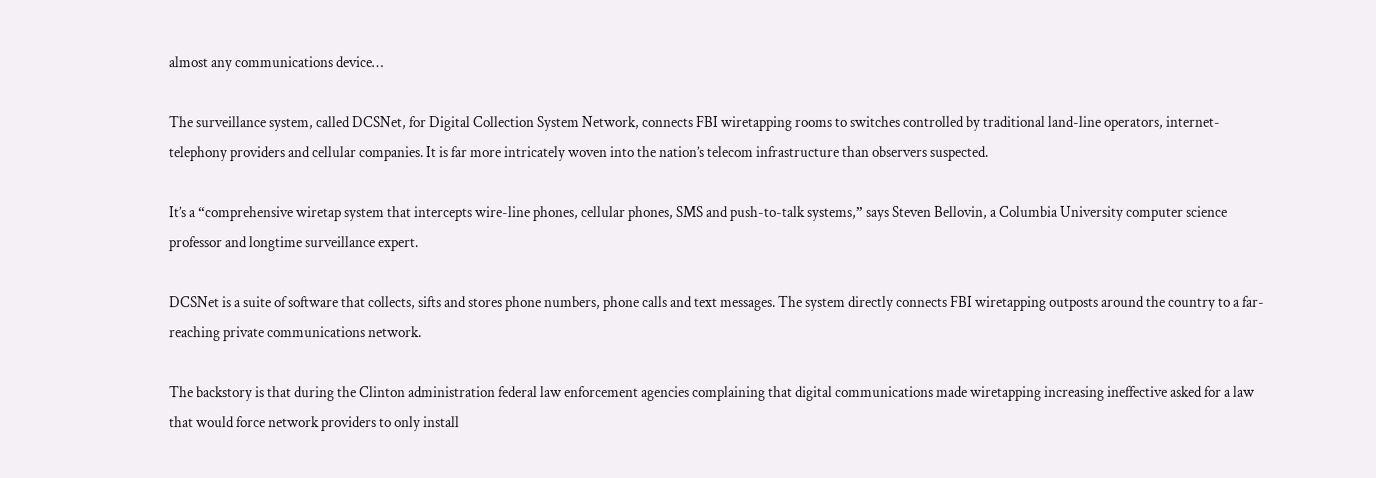almost any communications device…

The surveillance system, called DCSNet, for Digital Collection System Network, connects FBI wiretapping rooms to switches controlled by traditional land-line operators, internet-telephony providers and cellular companies. It is far more intricately woven into the nation’s telecom infrastructure than observers suspected.

It’s a “comprehensive wiretap system that intercepts wire-line phones, cellular phones, SMS and push-to-talk systems,” says Steven Bellovin, a Columbia University computer science professor and longtime surveillance expert.

DCSNet is a suite of software that collects, sifts and stores phone numbers, phone calls and text messages. The system directly connects FBI wiretapping outposts around the country to a far-reaching private communications network.

The backstory is that during the Clinton administration federal law enforcement agencies complaining that digital communications made wiretapping increasing ineffective asked for a law that would force network providers to only install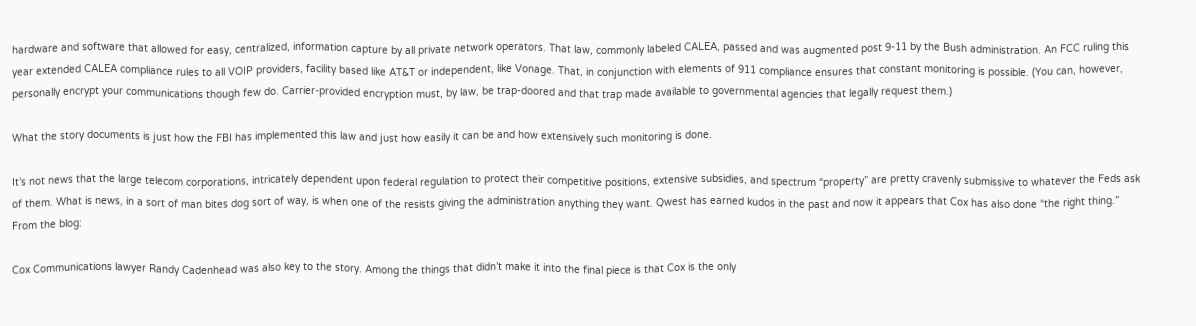hardware and software that allowed for easy, centralized, information capture by all private network operators. That law, commonly labeled CALEA, passed and was augmented post 9-11 by the Bush administration. An FCC ruling this year extended CALEA compliance rules to all VOIP providers, facility based like AT&T or independent, like Vonage. That, in conjunction with elements of 911 compliance ensures that constant monitoring is possible. (You can, however, personally encrypt your communications though few do. Carrier-provided encryption must, by law, be trap-doored and that trap made available to governmental agencies that legally request them.)

What the story documents is just how the FBI has implemented this law and just how easily it can be and how extensively such monitoring is done.

It’s not news that the large telecom corporations, intricately dependent upon federal regulation to protect their competitive positions, extensive subsidies, and spectrum “property” are pretty cravenly submissive to whatever the Feds ask of them. What is news, in a sort of man bites dog sort of way, is when one of the resists giving the administration anything they want. Qwest has earned kudos in the past and now it appears that Cox has also done “the right thing.” From the blog:

Cox Communications lawyer Randy Cadenhead was also key to the story. Among the things that didn’t make it into the final piece is that Cox is the only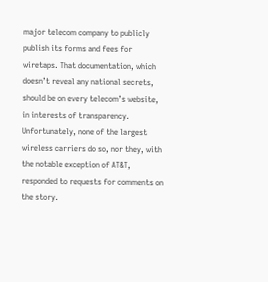major telecom company to publicly publish its forms and fees for wiretaps. That documentation, which doesn’t reveal any national secrets, should be on every telecom’s website, in interests of transparency. Unfortunately, none of the largest wireless carriers do so, nor they, with the notable exception of AT&T, responded to requests for comments on the story.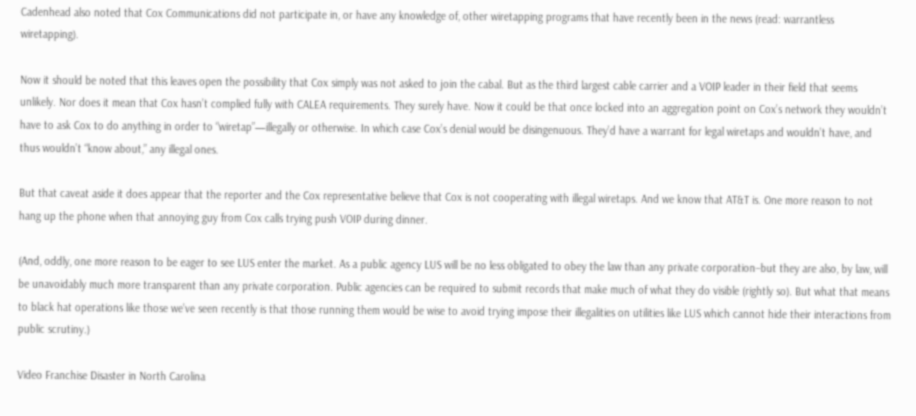Cadenhead also noted that Cox Communications did not participate in, or have any knowledge of, other wiretapping programs that have recently been in the news (read: warrantless wiretapping).

Now it should be noted that this leaves open the possibility that Cox simply was not asked to join the cabal. But as the third largest cable carrier and a VOIP leader in their field that seems unlikely. Nor does it mean that Cox hasn’t complied fully with CALEA requirements. They surely have. Now it could be that once locked into an aggregation point on Cox’s network they wouldn’t have to ask Cox to do anything in order to “wiretap”—illegally or otherwise. In which case Cox’s denial would be disingenuous. They’d have a warrant for legal wiretaps and wouldn’t have, and thus wouldn’t “know about,” any illegal ones.

But that caveat aside it does appear that the reporter and the Cox representative believe that Cox is not cooperating with illegal wiretaps. And we know that AT&T is. One more reason to not hang up the phone when that annoying guy from Cox calls trying push VOIP during dinner.

(And, oddly, one more reason to be eager to see LUS enter the market. As a public agency LUS will be no less obligated to obey the law than any private corporation–but they are also, by law, will be unavoidably much more transparent than any private corporation. Public agencies can be required to submit records that make much of what they do visible (rightly so). But what that means to black hat operations like those we’ve seen recently is that those running them would be wise to avoid trying impose their illegalities on utilities like LUS which cannot hide their interactions from public scrutiny.)

Video Franchise Disaster in North Carolina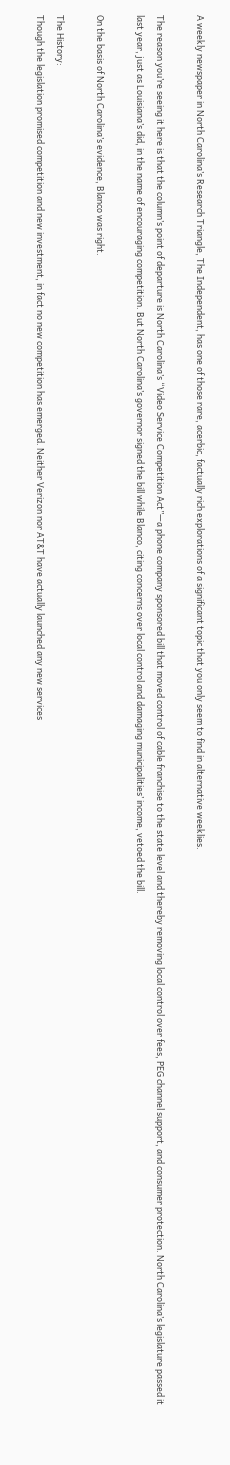A weekly newspaper in North Carolina’s Research Triangle, The Independent, has one of those rare, acerbic, factually rich explorations of a significant topic that you only seem to find in alternative weeklies.

The reason you’re seeing it here is that the column’s point of departure is North Carolina’s “Video Service Competition Act”—a phone company sponsored bill that moved control of cable franchise to the state level and thereby removing local control over fees, PEG channel support, and consumer protection. North Carolina’s legislature passed it last year, just as Louisiana’s did, in the name of encouraging competition. But North Carolina’s governor signed the bill while Blanco, citing concerns over local control and damaging municipalities’ income, vetoed the bill.

On the basis of North Carolina’s evidence, Blanco was right.

The History:
Though the legislation promised competition and new investment, in fact no new competition has emerged. Neither Verizon nor AT&T have actually launched any new services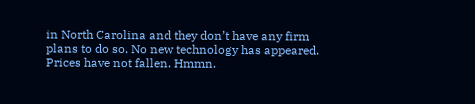in North Carolina and they don’t have any firm plans to do so. No new technology has appeared. Prices have not fallen. Hmmn.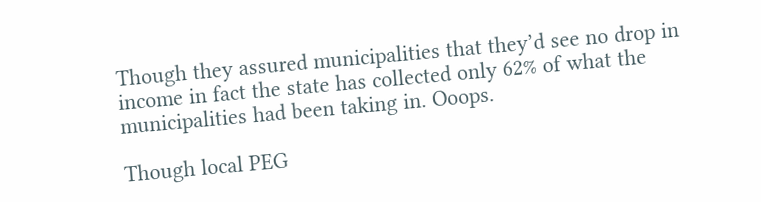Though they assured municipalities that they’d see no drop in income in fact the state has collected only 62% of what the municipalities had been taking in. Ooops.

Though local PEG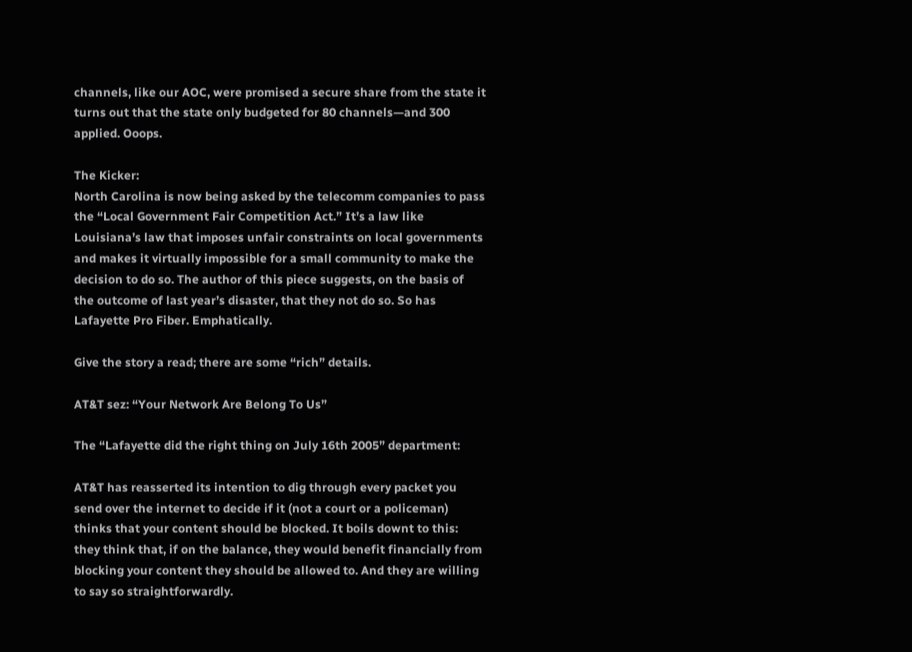channels, like our AOC, were promised a secure share from the state it turns out that the state only budgeted for 80 channels—and 300 applied. Ooops.

The Kicker:
North Carolina is now being asked by the telecomm companies to pass the “Local Government Fair Competition Act.” It’s a law like Louisiana’s law that imposes unfair constraints on local governments and makes it virtually impossible for a small community to make the decision to do so. The author of this piece suggests, on the basis of the outcome of last year’s disaster, that they not do so. So has Lafayette Pro Fiber. Emphatically.

Give the story a read; there are some “rich” details.

AT&T sez: “Your Network Are Belong To Us”

The “Lafayette did the right thing on July 16th 2005” department:

AT&T has reasserted its intention to dig through every packet you send over the internet to decide if it (not a court or a policeman) thinks that your content should be blocked. It boils downt to this: they think that, if on the balance, they would benefit financially from blocking your content they should be allowed to. And they are willing to say so straightforwardly.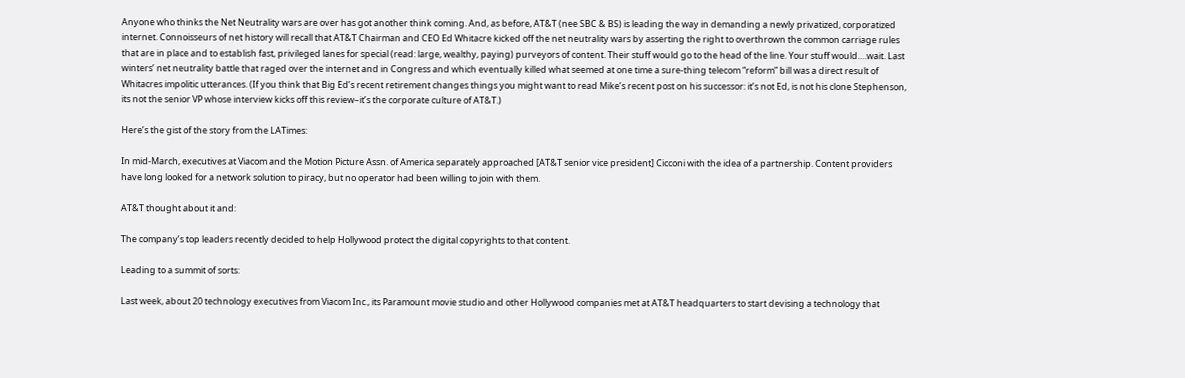Anyone who thinks the Net Neutrality wars are over has got another think coming. And, as before, AT&T (nee SBC & BS) is leading the way in demanding a newly privatized, corporatized internet. Connoisseurs of net history will recall that AT&T Chairman and CEO Ed Whitacre kicked off the net neutrality wars by asserting the right to overthrown the common carriage rules that are in place and to establish fast, privileged lanes for special (read: large, wealthy, paying) purveyors of content. Their stuff would go to the head of the line. Your stuff would….wait. Last winters’ net neutrality battle that raged over the internet and in Congress and which eventually killed what seemed at one time a sure-thing telecom “reform” bill was a direct result of Whitacres impolitic utterances. (If you think that Big Ed’s recent retirement changes things you might want to read Mike’s recent post on his successor: it’s not Ed, is not his clone Stephenson, its not the senior VP whose interview kicks off this review–it’s the corporate culture of AT&T.)

Here’s the gist of the story from the LATimes:

In mid-March, executives at Viacom and the Motion Picture Assn. of America separately approached [AT&T senior vice president] Cicconi with the idea of a partnership. Content providers have long looked for a network solution to piracy, but no operator had been willing to join with them.

AT&T thought about it and:

The company’s top leaders recently decided to help Hollywood protect the digital copyrights to that content.

Leading to a summit of sorts:

Last week, about 20 technology executives from Viacom Inc., its Paramount movie studio and other Hollywood companies met at AT&T headquarters to start devising a technology that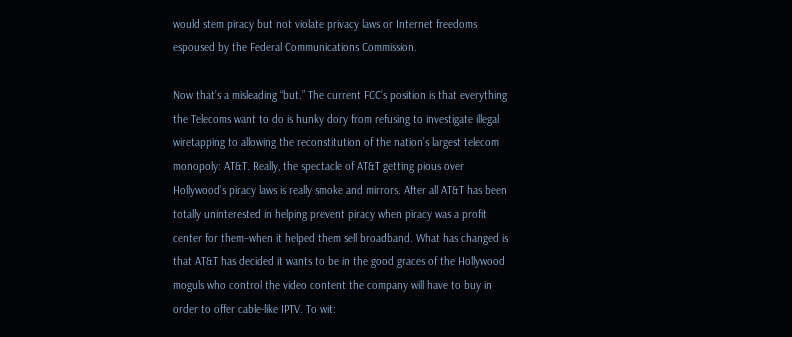would stem piracy but not violate privacy laws or Internet freedoms espoused by the Federal Communications Commission.

Now that’s a misleading “but.” The current FCC’s position is that everything the Telecoms want to do is hunky dory from refusing to investigate illegal wiretapping to allowing the reconstitution of the nation’s largest telecom monopoly: AT&T. Really, the spectacle of AT&T getting pious over Hollywood’s piracy laws is really smoke and mirrors. After all AT&T has been totally uninterested in helping prevent piracy when piracy was a profit center for them–when it helped them sell broadband. What has changed is that AT&T has decided it wants to be in the good graces of the Hollywood moguls who control the video content the company will have to buy in order to offer cable-like IPTV. To wit: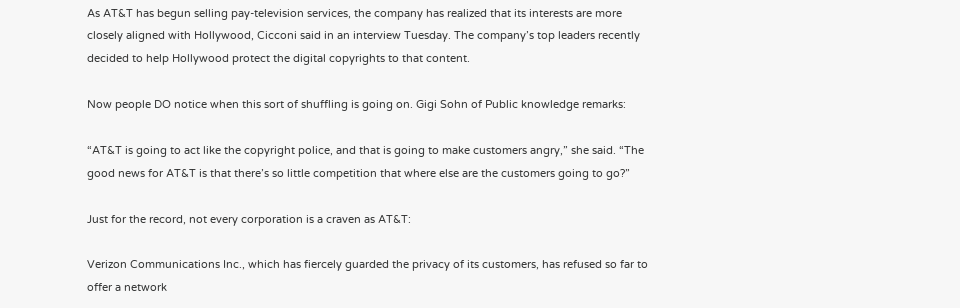As AT&T has begun selling pay-television services, the company has realized that its interests are more closely aligned with Hollywood, Cicconi said in an interview Tuesday. The company’s top leaders recently decided to help Hollywood protect the digital copyrights to that content.

Now people DO notice when this sort of shuffling is going on. Gigi Sohn of Public knowledge remarks:

“AT&T is going to act like the copyright police, and that is going to make customers angry,” she said. “The good news for AT&T is that there’s so little competition that where else are the customers going to go?”

Just for the record, not every corporation is a craven as AT&T:

Verizon Communications Inc., which has fiercely guarded the privacy of its customers, has refused so far to offer a network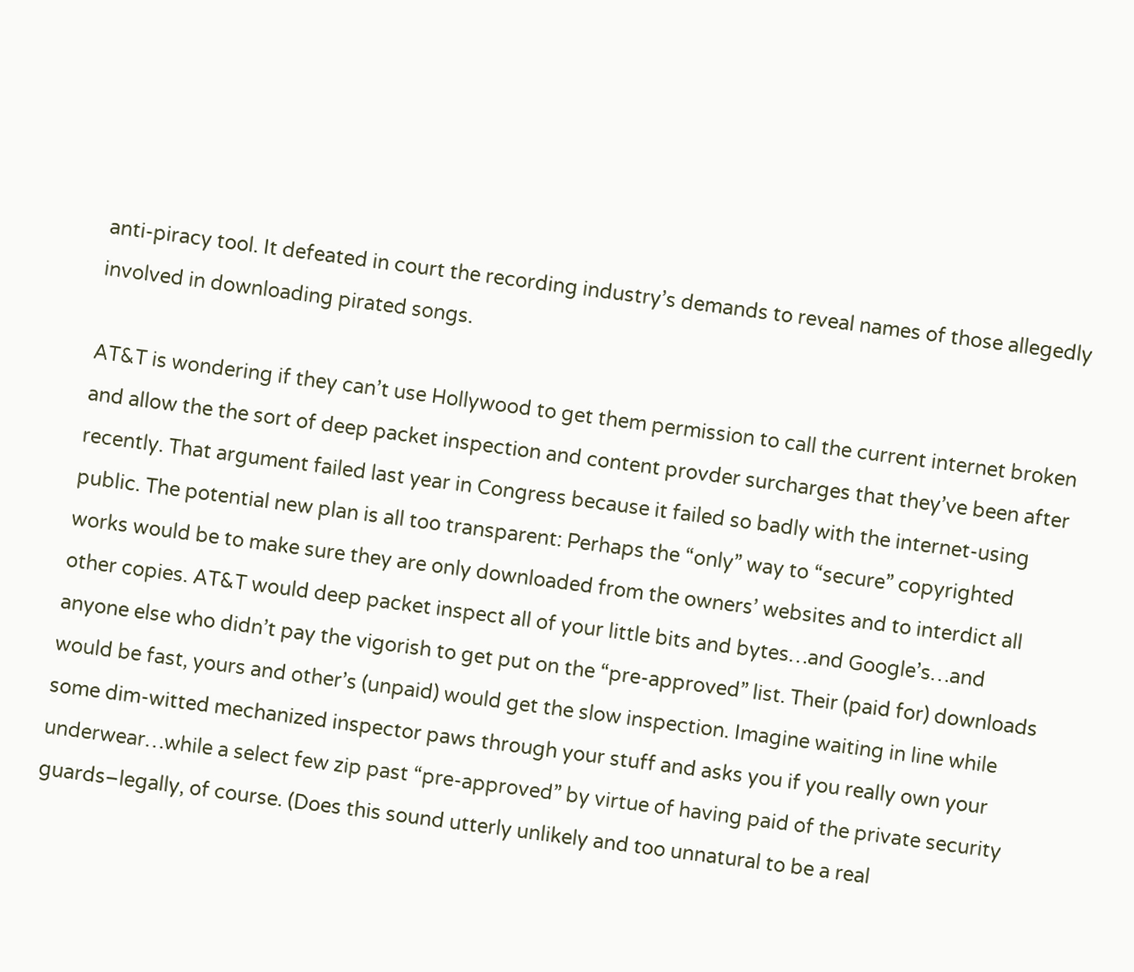anti-piracy tool. It defeated in court the recording industry’s demands to reveal names of those allegedly involved in downloading pirated songs.

AT&T is wondering if they can’t use Hollywood to get them permission to call the current internet broken and allow the the sort of deep packet inspection and content provder surcharges that they’ve been after recently. That argument failed last year in Congress because it failed so badly with the internet-using public. The potential new plan is all too transparent: Perhaps the “only” way to “secure” copyrighted works would be to make sure they are only downloaded from the owners’ websites and to interdict all other copies. AT&T would deep packet inspect all of your little bits and bytes…and Google’s…and anyone else who didn’t pay the vigorish to get put on the “pre-approved” list. Their (paid for) downloads would be fast, yours and other’s (unpaid) would get the slow inspection. Imagine waiting in line while some dim-witted mechanized inspector paws through your stuff and asks you if you really own your underwear…while a select few zip past “pre-approved” by virtue of having paid of the private security guards–legally, of course. (Does this sound utterly unlikely and too unnatural to be a real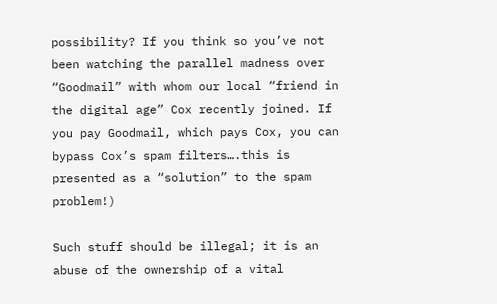possibility? If you think so you’ve not been watching the parallel madness over “Goodmail” with whom our local “friend in the digital age” Cox recently joined. If you pay Goodmail, which pays Cox, you can bypass Cox’s spam filters….this is presented as a “solution” to the spam problem!)

Such stuff should be illegal; it is an abuse of the ownership of a vital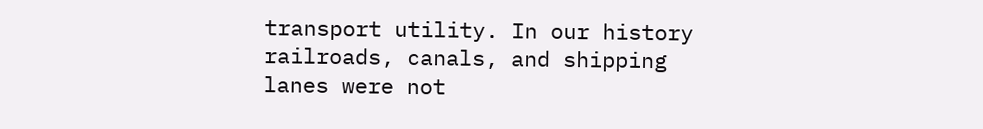transport utility. In our history railroads, canals, and shipping lanes were not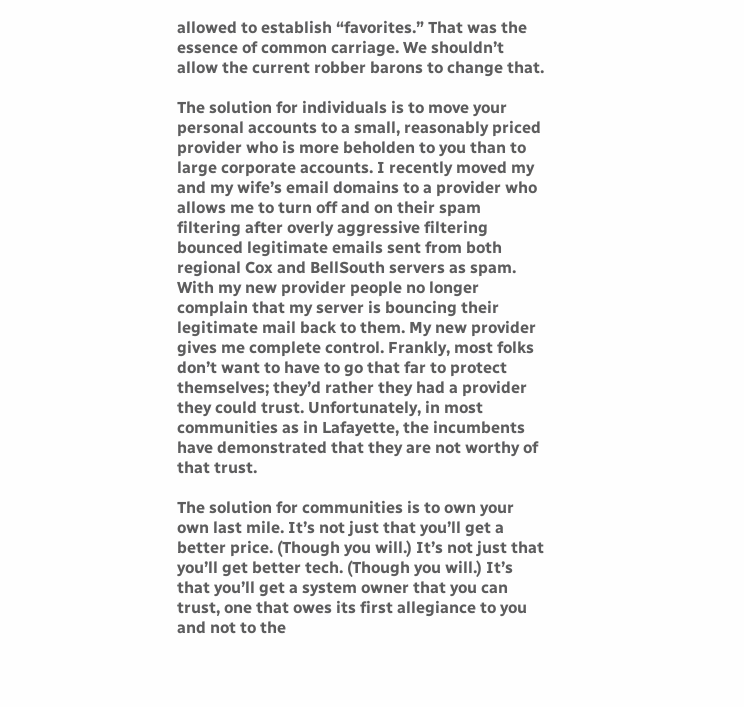allowed to establish “favorites.” That was the essence of common carriage. We shouldn’t allow the current robber barons to change that.

The solution for individuals is to move your personal accounts to a small, reasonably priced provider who is more beholden to you than to large corporate accounts. I recently moved my and my wife’s email domains to a provider who allows me to turn off and on their spam filtering after overly aggressive filtering bounced legitimate emails sent from both regional Cox and BellSouth servers as spam. With my new provider people no longer complain that my server is bouncing their legitimate mail back to them. My new provider gives me complete control. Frankly, most folks don’t want to have to go that far to protect themselves; they’d rather they had a provider they could trust. Unfortunately, in most communities as in Lafayette, the incumbents have demonstrated that they are not worthy of that trust.

The solution for communities is to own your own last mile. It’s not just that you’ll get a better price. (Though you will.) It’s not just that you’ll get better tech. (Though you will.) It’s that you’ll get a system owner that you can trust, one that owes its first allegiance to you and not to the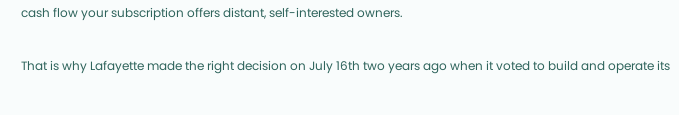cash flow your subscription offers distant, self-interested owners.

That is why Lafayette made the right decision on July 16th two years ago when it voted to build and operate its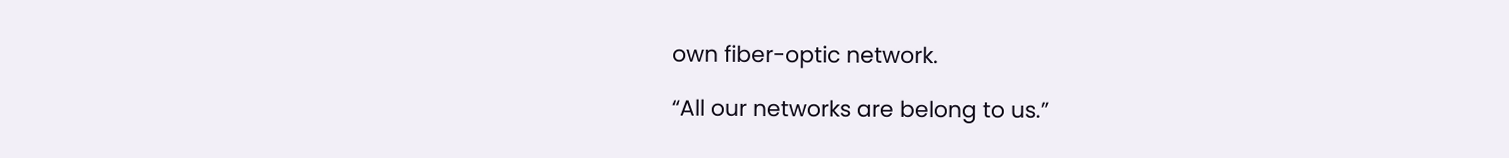own fiber-optic network.

“All our networks are belong to us.”